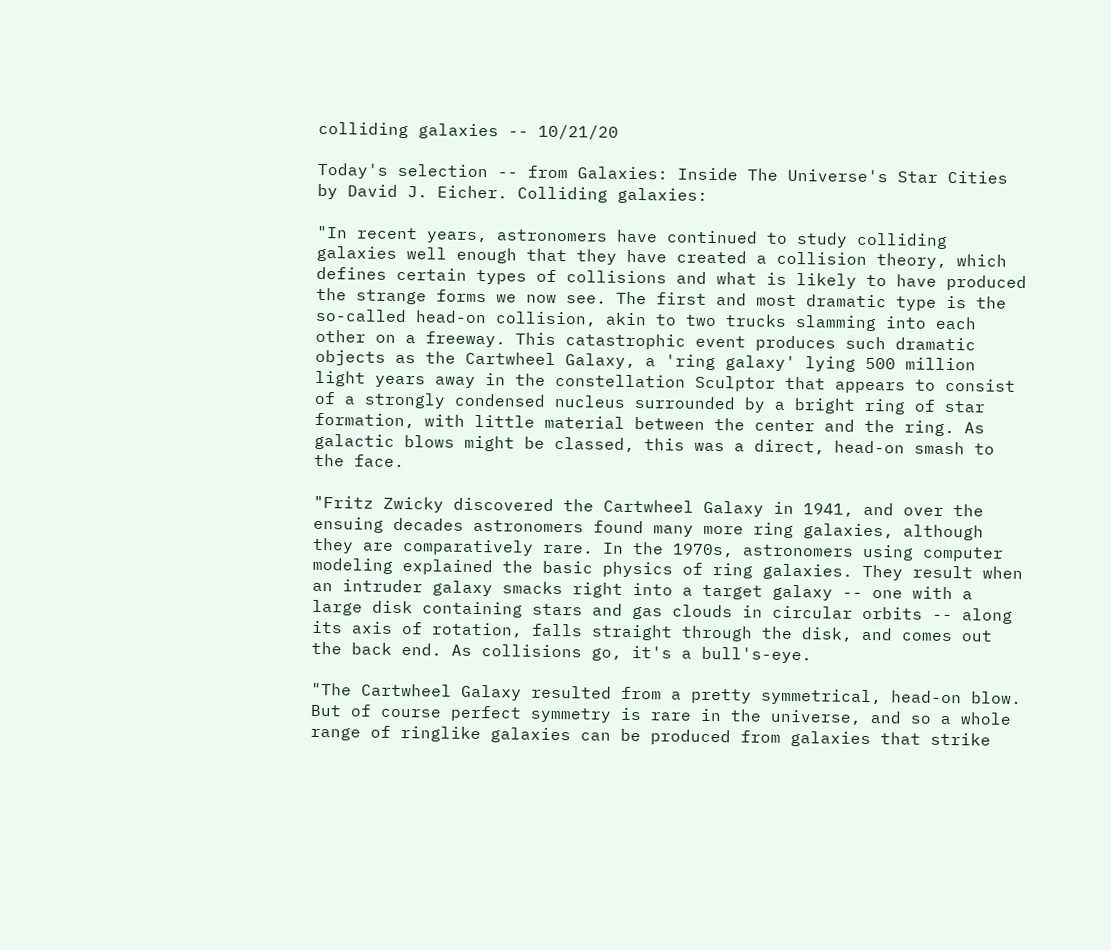colliding galaxies -- 10/21/20

Today's selection -- from Galaxies: Inside The Universe's Star Cities by David J. Eicher. Colliding galaxies:

"In recent years, astronomers have continued to study colliding galaxies well enough that they have created a collision theory, which defines certain types of collisions and what is likely to have produced the strange forms we now see. The first and most dramatic type is the so-called head-on collision, akin to two trucks slamming into each other on a freeway. This catastrophic event produces such dramatic objects as the Cartwheel Galaxy, a 'ring galaxy' lying 500 million light years away in the constellation Sculptor that appears to consist of a strongly condensed nucleus surrounded by a bright ring of star formation, with little material between the center and the ring. As galactic blows might be classed, this was a direct, head-on smash to the face.

"Fritz Zwicky discovered the Cartwheel Galaxy in 1941, and over the ensuing decades astronomers found many more ring galaxies, although they are comparatively rare. In the 1970s, astronomers using computer modeling explained the basic physics of ring galaxies. They result when an intruder galaxy smacks right into a target galaxy -- one with a large disk containing stars and gas clouds in circular orbits -- along its axis of rotation, falls straight through the disk, and comes out the back end. As collisions go, it's a bull's-eye.

"The Cartwheel Galaxy resulted from a pretty symmetrical, head-on blow. But of course perfect symmetry is rare in the universe, and so a whole range of ringlike galaxies can be produced from galaxies that strike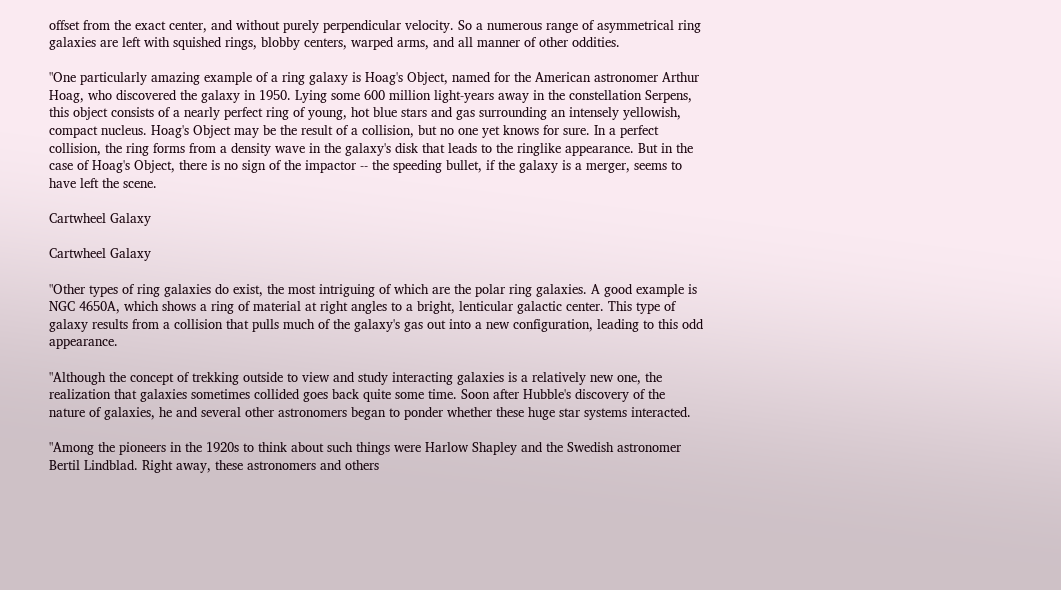offset from the exact center, and without purely perpendicular velocity. So a numerous range of asymmetrical ring galaxies are left with squished rings, blobby centers, warped arms, and all manner of other oddities.

"One particularly amazing example of a ring galaxy is Hoag's Object, named for the American astronomer Arthur Hoag, who discovered the galaxy in 1950. Lying some 600 million light-years away in the constellation Serpens, this object consists of a nearly perfect ring of young, hot blue stars and gas surrounding an intensely yellowish, compact nucleus. Hoag's Object may be the result of a collision, but no one yet knows for sure. In a perfect collision, the ring forms from a density wave in the galaxy's disk that leads to the ringlike appearance. But in the case of Hoag's Object, there is no sign of the impactor -- the speeding bullet, if the galaxy is a merger, seems to have left the scene.

Cartwheel Galaxy

Cartwheel Galaxy

"Other types of ring galaxies do exist, the most intriguing of which are the polar ring galaxies. A good example is NGC 4650A, which shows a ring of material at right angles to a bright, lenticular galactic center. This type of galaxy results from a collision that pulls much of the galaxy's gas out into a new configuration, leading to this odd appearance.

"Although the concept of trekking outside to view and study interacting galaxies is a relatively new one, the realization that galaxies sometimes collided goes back quite some time. Soon after Hubble's discovery of the nature of galaxies, he and several other astronomers began to ponder whether these huge star systems interacted.

"Among the pioneers in the 1920s to think about such things were Harlow Shapley and the Swedish astronomer Bertil Lindblad. Right away, these astronomers and others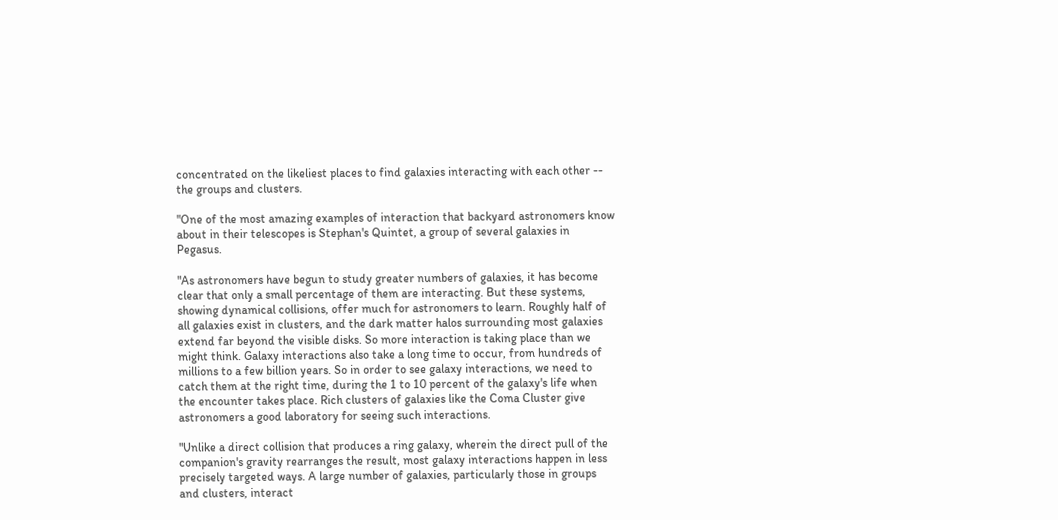concentrated on the likeliest places to find galaxies interacting with each other -- the groups and clusters.

"One of the most amazing examples of interaction that backyard astronomers know about in their telescopes is Stephan's Quintet, a group of several galaxies in Pegasus.

"As astronomers have begun to study greater numbers of galaxies, it has become clear that only a small percentage of them are interacting. But these systems, showing dynamical collisions, offer much for astronomers to learn. Roughly half of all galaxies exist in clusters, and the dark matter halos surrounding most galaxies extend far beyond the visible disks. So more interaction is taking place than we might think. Galaxy interactions also take a long time to occur, from hundreds of millions to a few billion years. So in order to see galaxy interactions, we need to catch them at the right time, during the 1 to 10 percent of the galaxy's life when the encounter takes place. Rich clusters of galaxies like the Coma Cluster give astronomers a good laboratory for seeing such interactions.

"Unlike a direct collision that produces a ring galaxy, wherein the direct pull of the companion's gravity rearranges the result, most galaxy interactions happen in less precisely targeted ways. A large number of galaxies, particularly those in groups and clusters, interact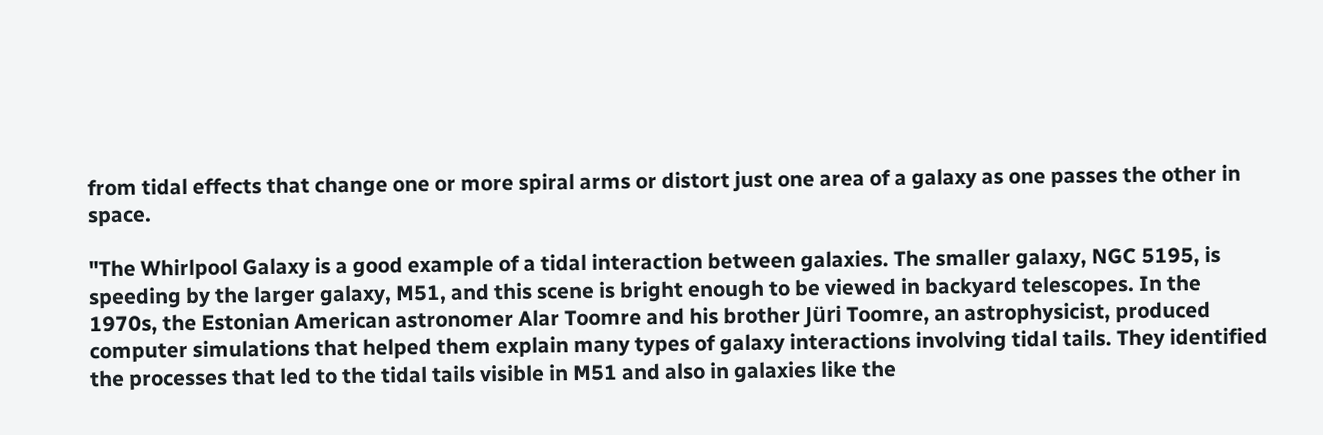from tidal effects that change one or more spiral arms or distort just one area of a galaxy as one passes the other in space.

"The Whirlpool Galaxy is a good example of a tidal interaction between galaxies. The smaller galaxy, NGC 5195, is speeding by the larger galaxy, M51, and this scene is bright enough to be viewed in backyard telescopes. In the 1970s, the Estonian American astronomer Alar Toomre and his brother Jüri Toomre, an astrophysicist, produced computer simulations that helped them explain many types of galaxy interactions involving tidal tails. They identified the processes that led to the tidal tails visible in M51 and also in galaxies like the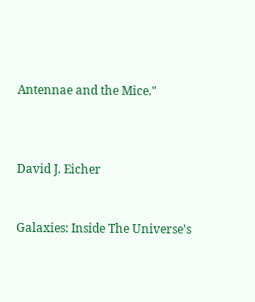Antennae and the Mice."



David J. Eicher


Galaxies: Inside The Universe's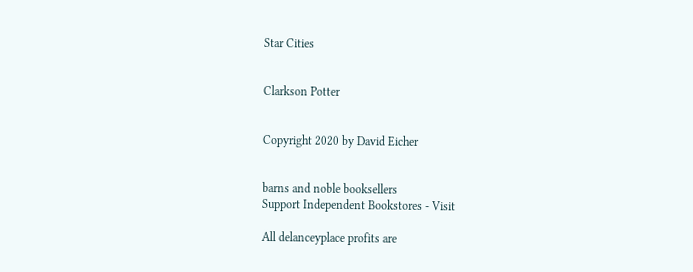Star Cities


Clarkson Potter


Copyright 2020 by David Eicher


barns and noble booksellers
Support Independent Bookstores - Visit

All delanceyplace profits are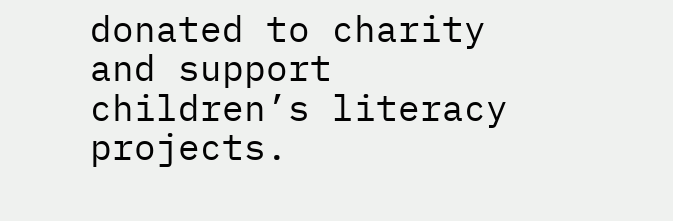donated to charity and support children’s literacy projects.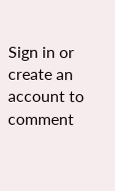Sign in or create an account to comment